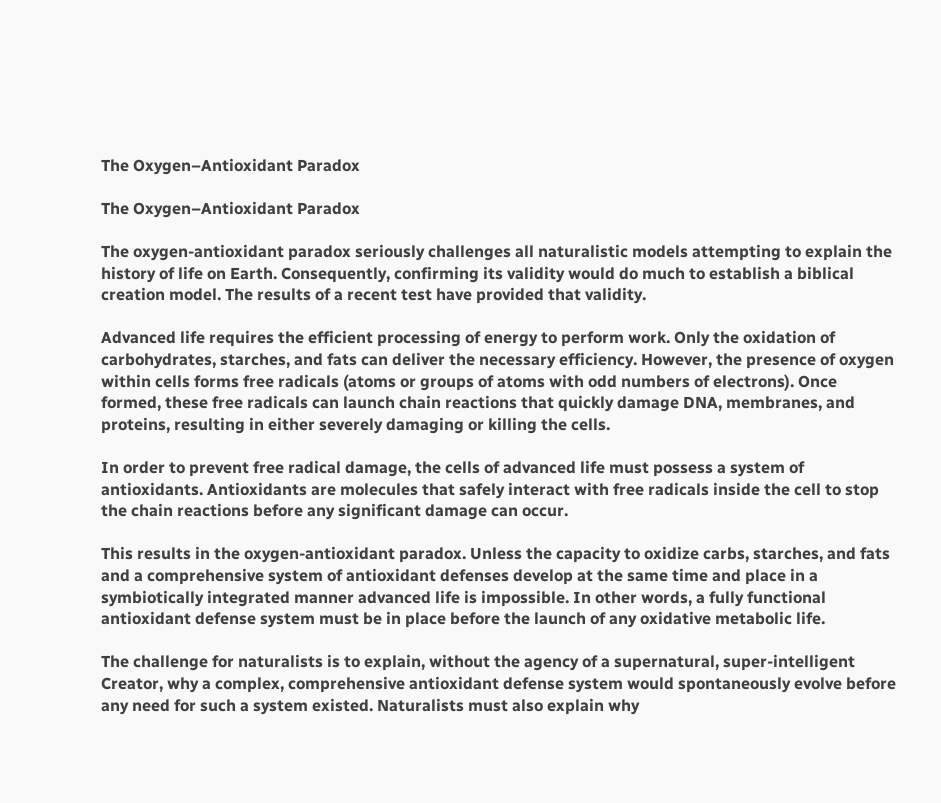The Oxygen–Antioxidant Paradox

The Oxygen–Antioxidant Paradox

The oxygen-antioxidant paradox seriously challenges all naturalistic models attempting to explain the history of life on Earth. Consequently, confirming its validity would do much to establish a biblical creation model. The results of a recent test have provided that validity.

Advanced life requires the efficient processing of energy to perform work. Only the oxidation of carbohydrates, starches, and fats can deliver the necessary efficiency. However, the presence of oxygen within cells forms free radicals (atoms or groups of atoms with odd numbers of electrons). Once formed, these free radicals can launch chain reactions that quickly damage DNA, membranes, and proteins, resulting in either severely damaging or killing the cells.

In order to prevent free radical damage, the cells of advanced life must possess a system of antioxidants. Antioxidants are molecules that safely interact with free radicals inside the cell to stop the chain reactions before any significant damage can occur.

This results in the oxygen-antioxidant paradox. Unless the capacity to oxidize carbs, starches, and fats and a comprehensive system of antioxidant defenses develop at the same time and place in a symbiotically integrated manner advanced life is impossible. In other words, a fully functional antioxidant defense system must be in place before the launch of any oxidative metabolic life.

The challenge for naturalists is to explain, without the agency of a supernatural, super-intelligent Creator, why a complex, comprehensive antioxidant defense system would spontaneously evolve before any need for such a system existed. Naturalists must also explain why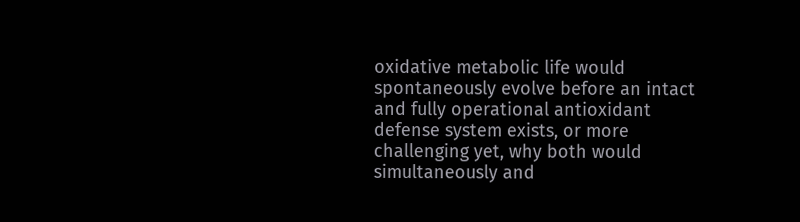oxidative metabolic life would spontaneously evolve before an intact and fully operational antioxidant defense system exists, or more challenging yet, why both would simultaneously and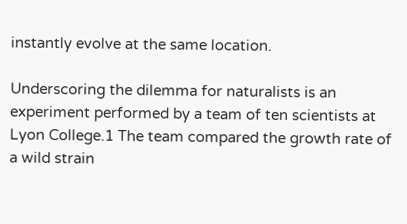instantly evolve at the same location.

Underscoring the dilemma for naturalists is an experiment performed by a team of ten scientists at Lyon College.1 The team compared the growth rate of a wild strain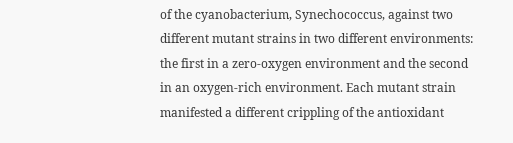of the cyanobacterium, Synechococcus, against two different mutant strains in two different environments: the first in a zero-oxygen environment and the second in an oxygen-rich environment. Each mutant strain manifested a different crippling of the antioxidant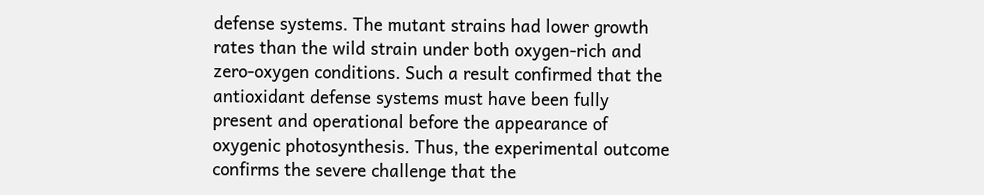defense systems. The mutant strains had lower growth rates than the wild strain under both oxygen-rich and zero-oxygen conditions. Such a result confirmed that the antioxidant defense systems must have been fully present and operational before the appearance of oxygenic photosynthesis. Thus, the experimental outcome confirms the severe challenge that the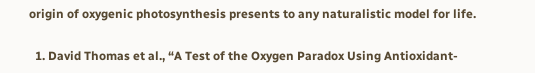origin of oxygenic photosynthesis presents to any naturalistic model for life.

  1. David Thomas et al., “A Test of the Oxygen Paradox Using Antioxidant-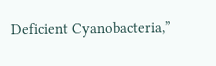Deficient Cyanobacteria,”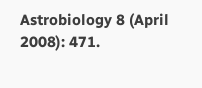Astrobiology 8 (April 2008): 471.